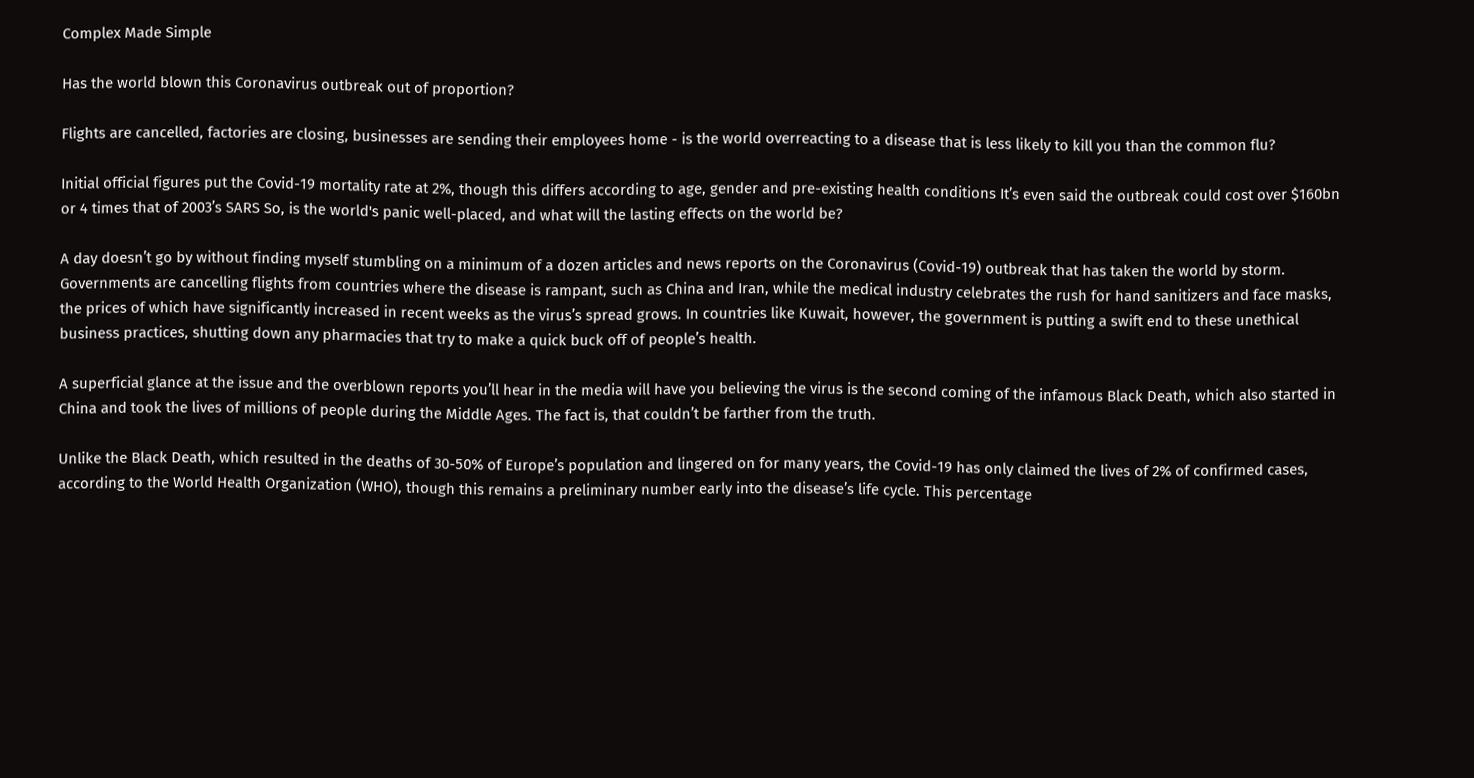Complex Made Simple

Has the world blown this Coronavirus outbreak out of proportion?

Flights are cancelled, factories are closing, businesses are sending their employees home - is the world overreacting to a disease that is less likely to kill you than the common flu?

Initial official figures put the Covid-19 mortality rate at 2%, though this differs according to age, gender and pre-existing health conditions It’s even said the outbreak could cost over $160bn or 4 times that of 2003’s SARS So, is the world's panic well-placed, and what will the lasting effects on the world be?

A day doesn’t go by without finding myself stumbling on a minimum of a dozen articles and news reports on the Coronavirus (Covid-19) outbreak that has taken the world by storm. Governments are cancelling flights from countries where the disease is rampant, such as China and Iran, while the medical industry celebrates the rush for hand sanitizers and face masks, the prices of which have significantly increased in recent weeks as the virus’s spread grows. In countries like Kuwait, however, the government is putting a swift end to these unethical business practices, shutting down any pharmacies that try to make a quick buck off of people’s health.

A superficial glance at the issue and the overblown reports you’ll hear in the media will have you believing the virus is the second coming of the infamous Black Death, which also started in China and took the lives of millions of people during the Middle Ages. The fact is, that couldn’t be farther from the truth.

Unlike the Black Death, which resulted in the deaths of 30-50% of Europe’s population and lingered on for many years, the Covid-19 has only claimed the lives of 2% of confirmed cases, according to the World Health Organization (WHO), though this remains a preliminary number early into the disease’s life cycle. This percentage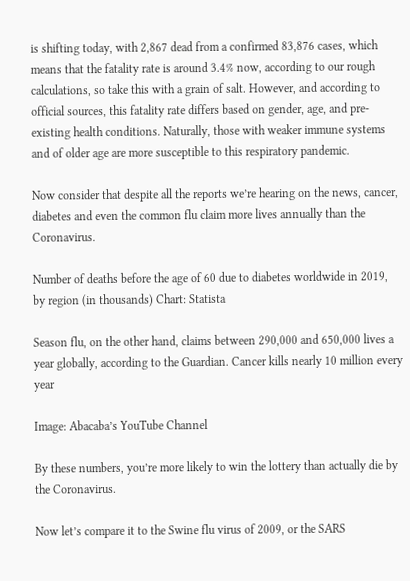is shifting today, with 2,867 dead from a confirmed 83,876 cases, which means that the fatality rate is around 3.4% now, according to our rough calculations, so take this with a grain of salt. However, and according to official sources, this fatality rate differs based on gender, age, and pre-existing health conditions. Naturally, those with weaker immune systems and of older age are more susceptible to this respiratory pandemic.

Now consider that despite all the reports we’re hearing on the news, cancer, diabetes and even the common flu claim more lives annually than the Coronavirus.

Number of deaths before the age of 60 due to diabetes worldwide in 2019, by region (in thousands) Chart: Statista

Season flu, on the other hand, claims between 290,000 and 650,000 lives a year globally, according to the Guardian. Cancer kills nearly 10 million every year

Image: Abacaba’s YouTube Channel

By these numbers, you’re more likely to win the lottery than actually die by the Coronavirus.

Now let’s compare it to the Swine flu virus of 2009, or the SARS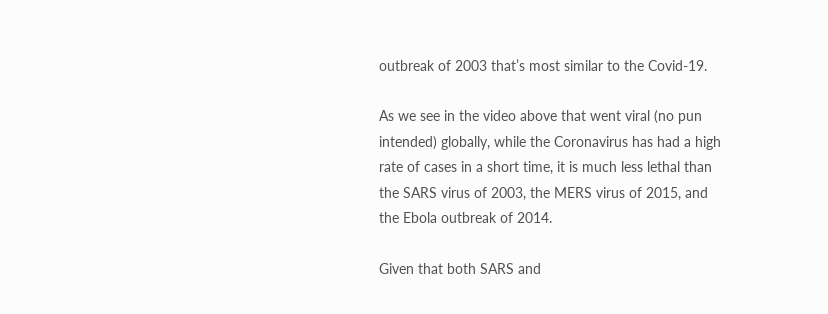outbreak of 2003 that’s most similar to the Covid-19.

As we see in the video above that went viral (no pun intended) globally, while the Coronavirus has had a high rate of cases in a short time, it is much less lethal than the SARS virus of 2003, the MERS virus of 2015, and the Ebola outbreak of 2014.

Given that both SARS and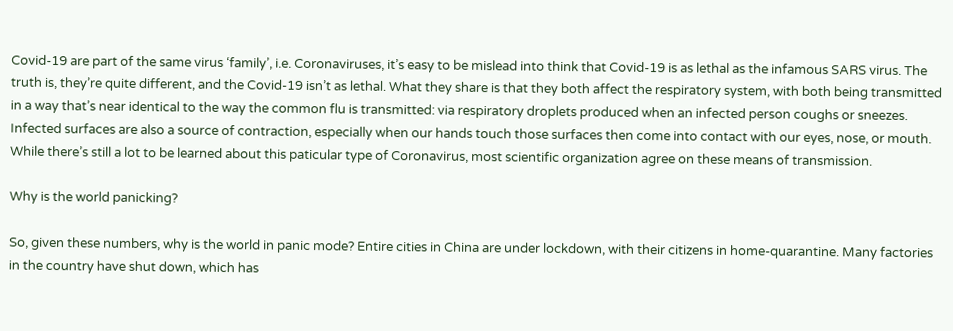Covid-19 are part of the same virus ‘family’, i.e. Coronaviruses, it’s easy to be mislead into think that Covid-19 is as lethal as the infamous SARS virus. The truth is, they’re quite different, and the Covid-19 isn’t as lethal. What they share is that they both affect the respiratory system, with both being transmitted in a way that’s near identical to the way the common flu is transmitted: via respiratory droplets produced when an infected person coughs or sneezes. Infected surfaces are also a source of contraction, especially when our hands touch those surfaces then come into contact with our eyes, nose, or mouth. While there’s still a lot to be learned about this paticular type of Coronavirus, most scientific organization agree on these means of transmission.

Why is the world panicking?

So, given these numbers, why is the world in panic mode? Entire cities in China are under lockdown, with their citizens in home-quarantine. Many factories in the country have shut down, which has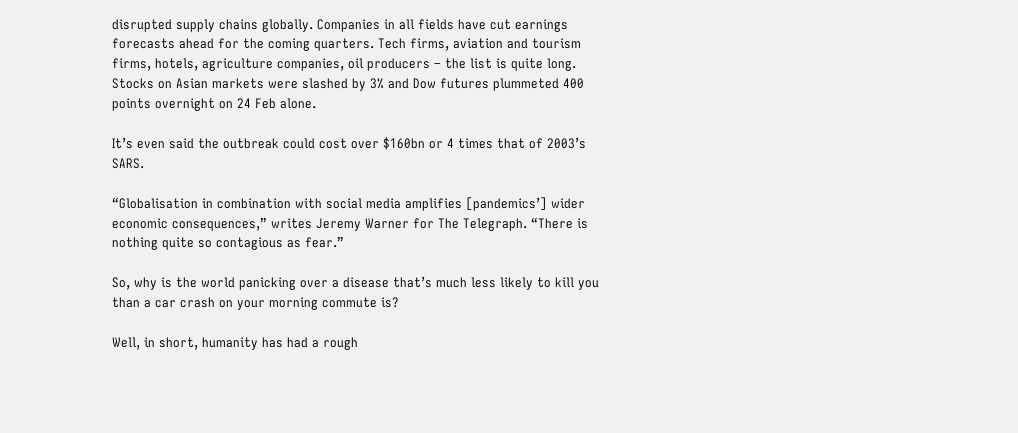disrupted supply chains globally. Companies in all fields have cut earnings forecasts ahead for the coming quarters. Tech firms, aviation and tourism firms, hotels, agriculture companies, oil producers – the list is quite long. Stocks on Asian markets were slashed by 3% and Dow futures plummeted 400 points overnight on 24 Feb alone.

It’s even said the outbreak could cost over $160bn or 4 times that of 2003’s SARS.

“Globalisation in combination with social media amplifies [pandemics’] wider economic consequences,” writes Jeremy Warner for The Telegraph. “There is nothing quite so contagious as fear.”

So, why is the world panicking over a disease that’s much less likely to kill you than a car crash on your morning commute is?

Well, in short, humanity has had a rough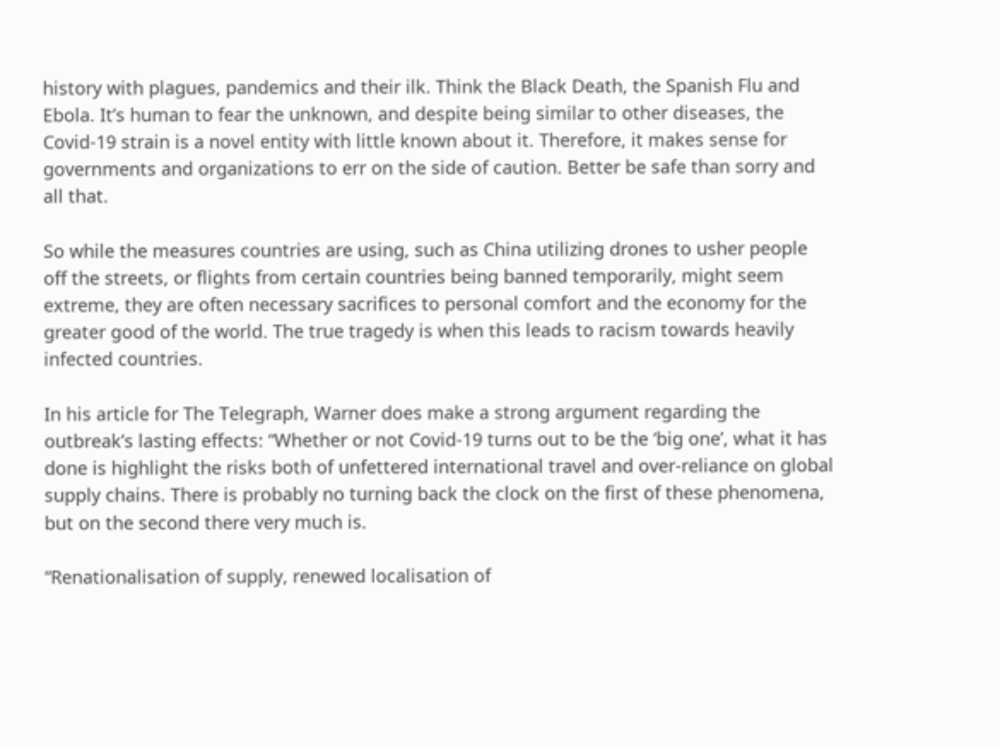history with plagues, pandemics and their ilk. Think the Black Death, the Spanish Flu and Ebola. It’s human to fear the unknown, and despite being similar to other diseases, the Covid-19 strain is a novel entity with little known about it. Therefore, it makes sense for governments and organizations to err on the side of caution. Better be safe than sorry and all that.

So while the measures countries are using, such as China utilizing drones to usher people off the streets, or flights from certain countries being banned temporarily, might seem extreme, they are often necessary sacrifices to personal comfort and the economy for the greater good of the world. The true tragedy is when this leads to racism towards heavily infected countries.

In his article for The Telegraph, Warner does make a strong argument regarding the outbreak’s lasting effects: “Whether or not Covid-19 turns out to be the ‘big one’, what it has done is highlight the risks both of unfettered international travel and over-reliance on global supply chains. There is probably no turning back the clock on the first of these phenomena, but on the second there very much is.

“Renationalisation of supply, renewed localisation of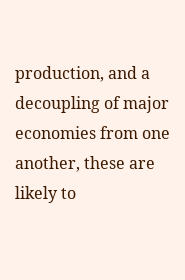production, and a decoupling of major economies from one another, these are likely to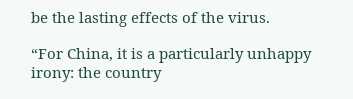be the lasting effects of the virus.

“For China, it is a particularly unhappy irony: the country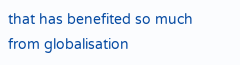that has benefited so much from globalisation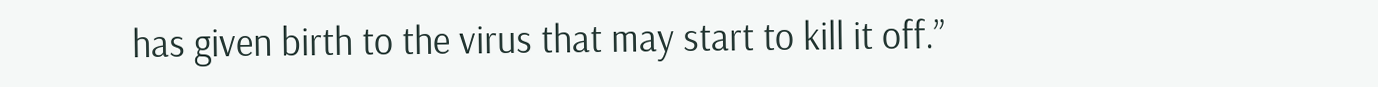has given birth to the virus that may start to kill it off.”